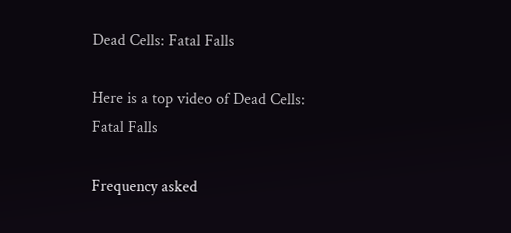Dead Cells: Fatal Falls

Here is a top video of Dead Cells: Fatal Falls

Frequency asked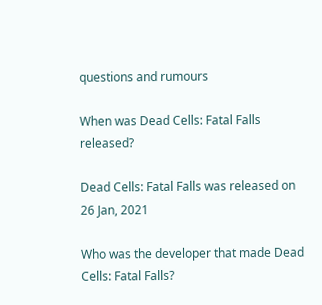questions and rumours

When was Dead Cells: Fatal Falls released?

Dead Cells: Fatal Falls was released on 26 Jan, 2021

Who was the developer that made Dead Cells: Fatal Falls?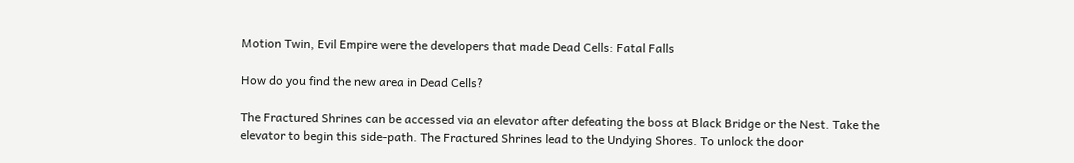Motion Twin, Evil Empire were the developers that made Dead Cells: Fatal Falls

How do you find the new area in Dead Cells?

The Fractured Shrines can be accessed via an elevator after defeating the boss at Black Bridge or the Nest. Take the elevator to begin this side-path. The Fractured Shrines lead to the Undying Shores. To unlock the door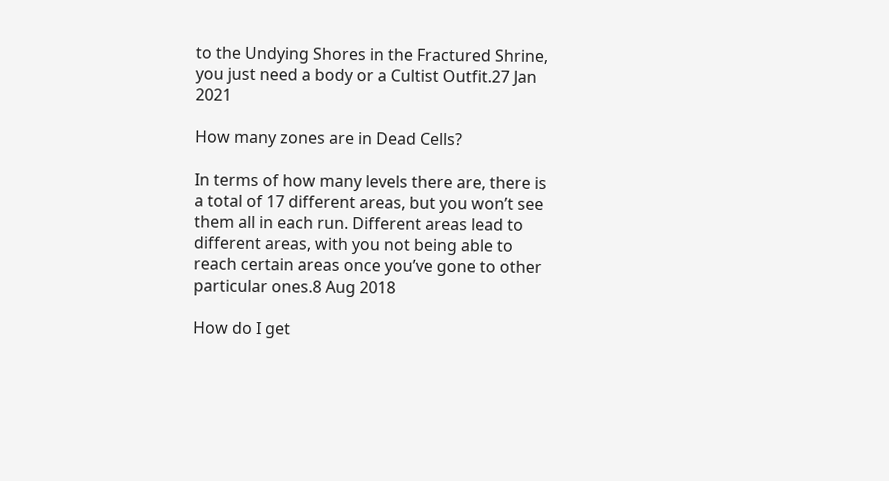to the Undying Shores in the Fractured Shrine, you just need a body or a Cultist Outfit.27 Jan 2021

How many zones are in Dead Cells?

In terms of how many levels there are, there is a total of 17 different areas, but you won’t see them all in each run. Different areas lead to different areas, with you not being able to reach certain areas once you’ve gone to other particular ones.8 Aug 2018

How do I get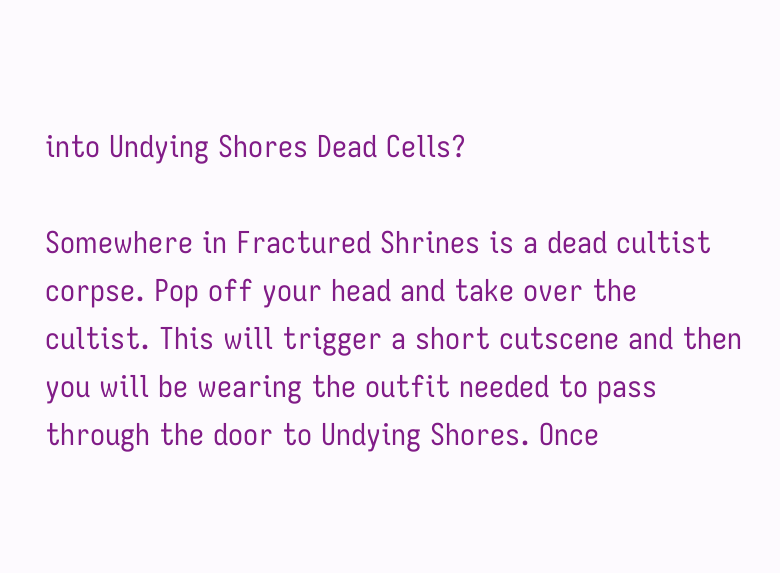into Undying Shores Dead Cells?

Somewhere in Fractured Shrines is a dead cultist corpse. Pop off your head and take over the cultist. This will trigger a short cutscene and then you will be wearing the outfit needed to pass through the door to Undying Shores. Once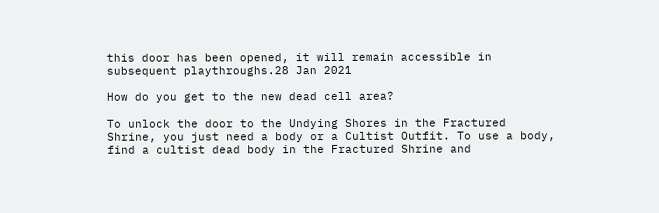this door has been opened, it will remain accessible in subsequent playthroughs.28 Jan 2021

How do you get to the new dead cell area?

To unlock the door to the Undying Shores in the Fractured Shrine, you just need a body or a Cultist Outfit. To use a body, find a cultist dead body in the Fractured Shrine and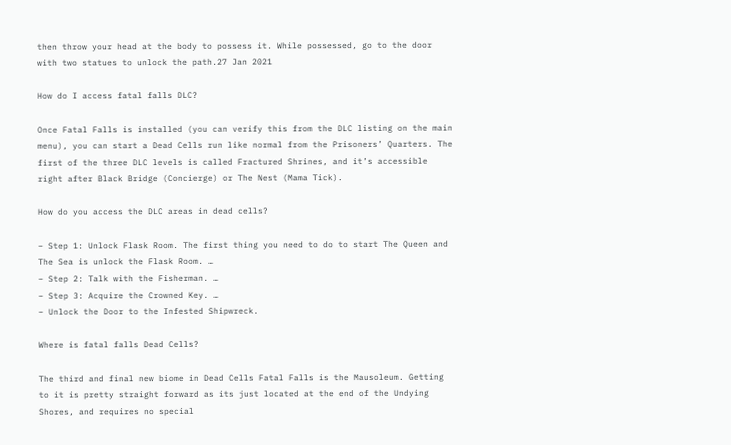then throw your head at the body to possess it. While possessed, go to the door with two statues to unlock the path.27 Jan 2021

How do I access fatal falls DLC?

Once Fatal Falls is installed (you can verify this from the DLC listing on the main menu), you can start a Dead Cells run like normal from the Prisoners’ Quarters. The first of the three DLC levels is called Fractured Shrines, and it’s accessible right after Black Bridge (Concierge) or The Nest (Mama Tick).

How do you access the DLC areas in dead cells?

– Step 1: Unlock Flask Room. The first thing you need to do to start The Queen and The Sea is unlock the Flask Room. …
– Step 2: Talk with the Fisherman. …
– Step 3: Acquire the Crowned Key. …
– Unlock the Door to the Infested Shipwreck.

Where is fatal falls Dead Cells?

The third and final new biome in Dead Cells Fatal Falls is the Mausoleum. Getting to it is pretty straight forward as its just located at the end of the Undying Shores, and requires no special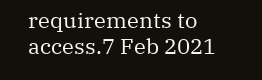requirements to access.7 Feb 2021